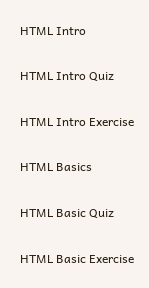HTML Intro

HTML Intro Quiz

HTML Intro Exercise

HTML Basics

HTML Basic Quiz

HTML Basic Exercise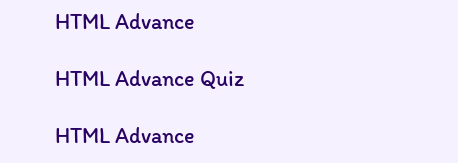HTML Advance

HTML Advance Quiz

HTML Advance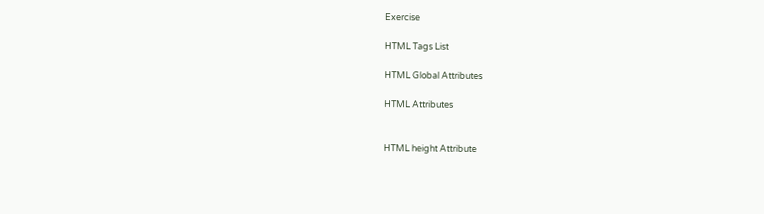Exercise

HTML Tags List

HTML Global Attributes

HTML Attributes


HTML height Attribute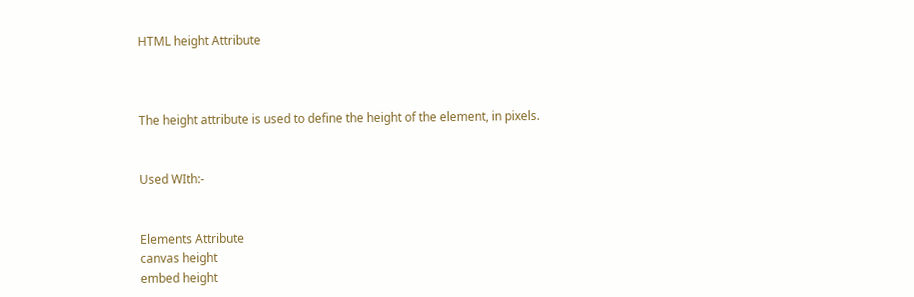HTML height Attribute



The height attribute is used to define the height of the element, in pixels.


Used WIth:-


Elements Attribute
canvas height
embed height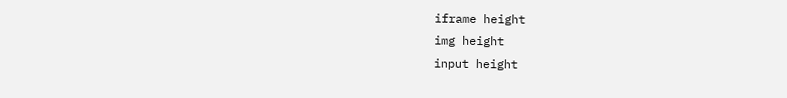iframe height
img height
input height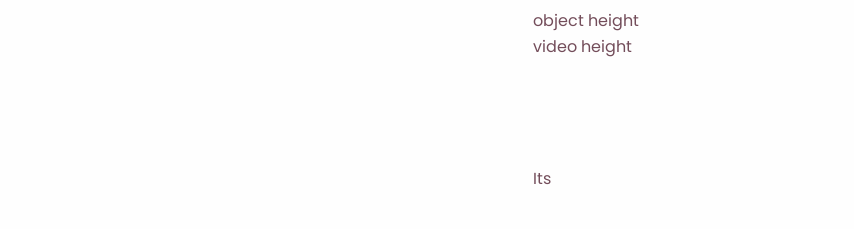object height
video height




Its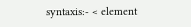syntaxis:- < element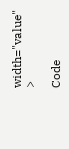width="value" >

Code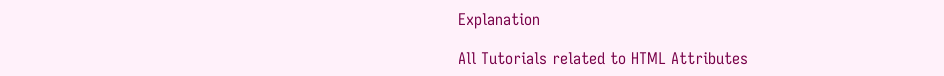Explanation

All Tutorials related to HTML Attributes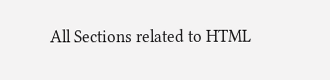All Sections related to HTML